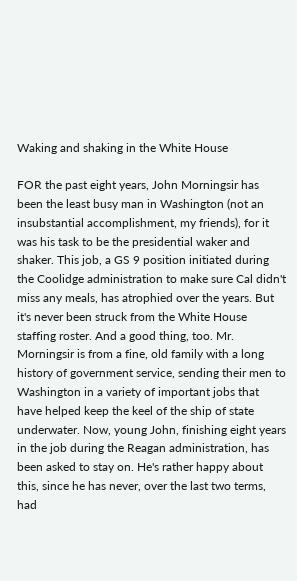Waking and shaking in the White House

FOR the past eight years, John Morningsir has been the least busy man in Washington (not an insubstantial accomplishment, my friends), for it was his task to be the presidential waker and shaker. This job, a GS 9 position initiated during the Coolidge administration to make sure Cal didn't miss any meals, has atrophied over the years. But it's never been struck from the White House staffing roster. And a good thing, too. Mr. Morningsir is from a fine, old family with a long history of government service, sending their men to Washington in a variety of important jobs that have helped keep the keel of the ship of state underwater. Now, young John, finishing eight years in the job during the Reagan administration, has been asked to stay on. He's rather happy about this, since he has never, over the last two terms, had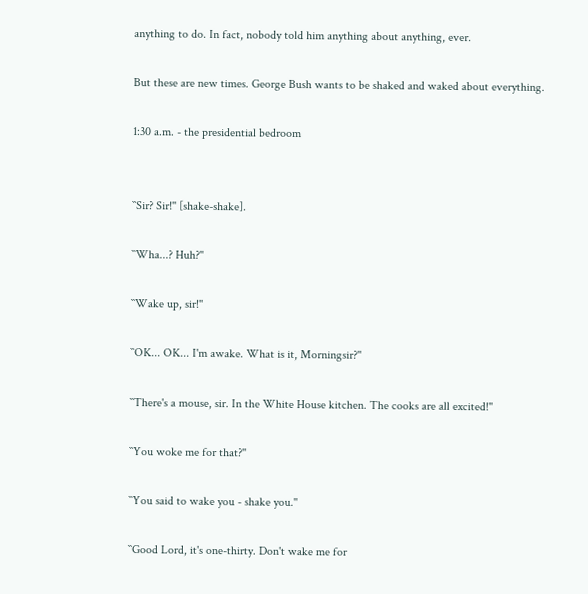anything to do. In fact, nobody told him anything about anything, ever.

But these are new times. George Bush wants to be shaked and waked about everything.

1:30 a.m. - the presidential bedroom


``Sir? Sir!'' [shake-shake].

``Wha...? Huh?''

``Wake up, sir!''

``OK... OK... I'm awake. What is it, Morningsir?''

``There's a mouse, sir. In the White House kitchen. The cooks are all excited!''

``You woke me for that?''

``You said to wake you - shake you.''

``Good Lord, it's one-thirty. Don't wake me for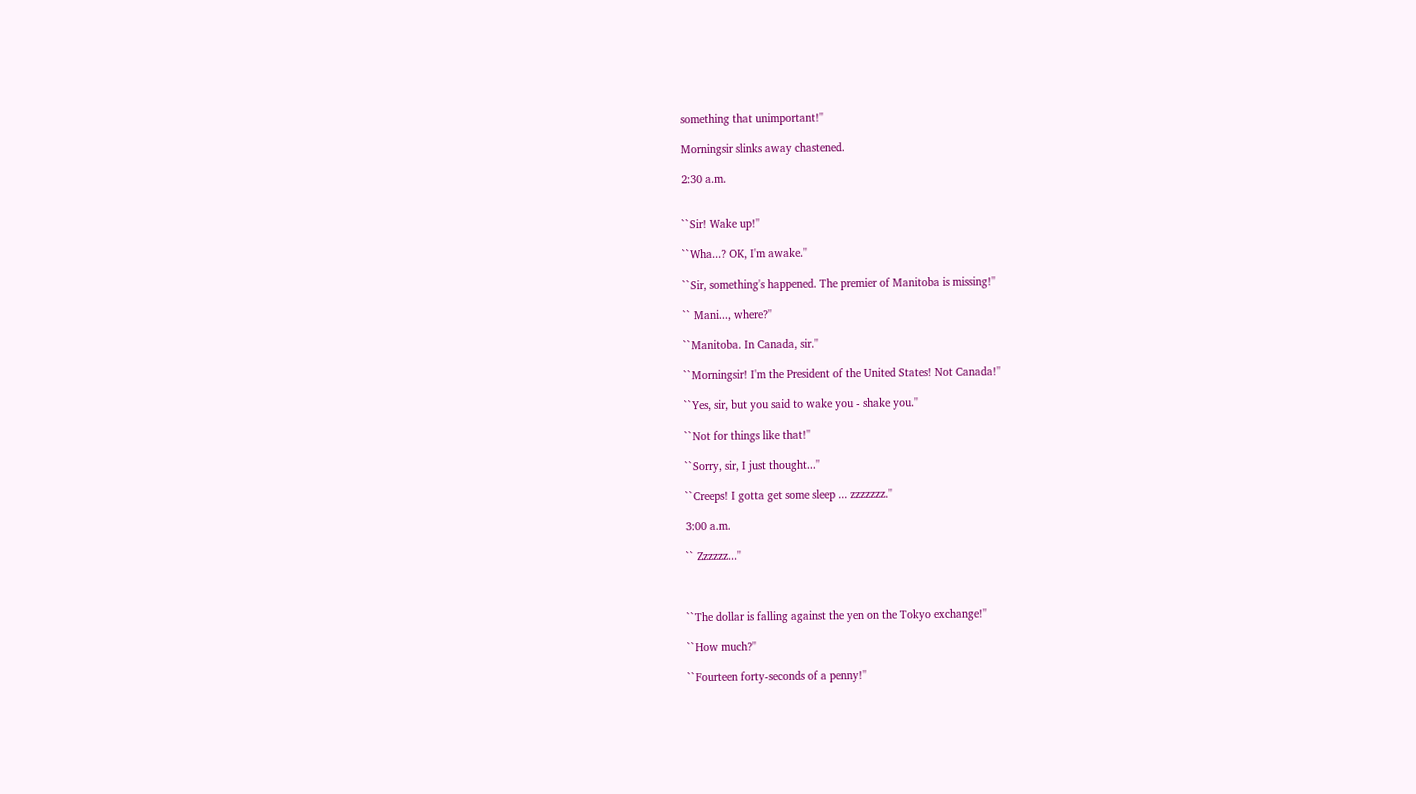something that unimportant!''

Morningsir slinks away chastened.

2:30 a.m.


``Sir! Wake up!''

``Wha...? OK, I'm awake.''

``Sir, something's happened. The premier of Manitoba is missing!''

`` Mani..., where?''

``Manitoba. In Canada, sir.''

``Morningsir! I'm the President of the United States! Not Canada!''

``Yes, sir, but you said to wake you - shake you.''

``Not for things like that!''

``Sorry, sir, I just thought...''

``Creeps! I gotta get some sleep ... zzzzzzz.''

3:00 a.m.

`` Zzzzzz...''



``The dollar is falling against the yen on the Tokyo exchange!''

``How much?''

``Fourteen forty-seconds of a penny!''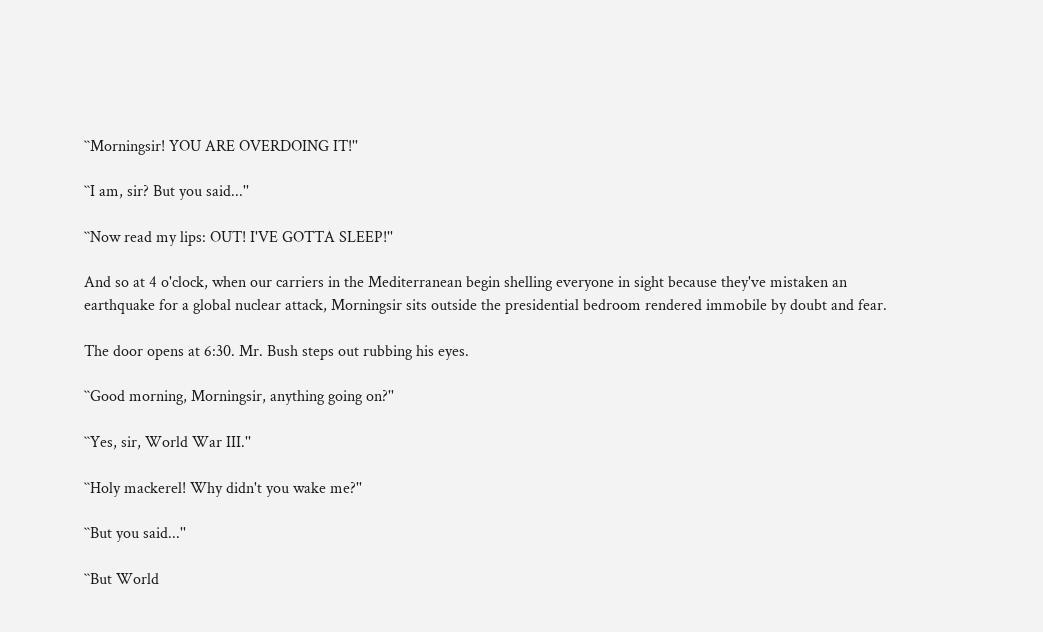``Morningsir! YOU ARE OVERDOING IT!''

``I am, sir? But you said...''

``Now read my lips: OUT! I'VE GOTTA SLEEP!''

And so at 4 o'clock, when our carriers in the Mediterranean begin shelling everyone in sight because they've mistaken an earthquake for a global nuclear attack, Morningsir sits outside the presidential bedroom rendered immobile by doubt and fear.

The door opens at 6:30. Mr. Bush steps out rubbing his eyes.

``Good morning, Morningsir, anything going on?''

``Yes, sir, World War III.''

``Holy mackerel! Why didn't you wake me?''

``But you said...''

``But World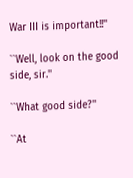War III is important!!''

``Well, look on the good side, sir.''

``What good side?''

``At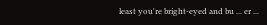least you're bright-eyed and bu ... er ...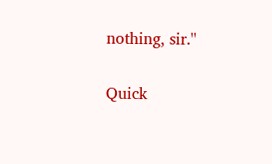nothing, sir.''

Quick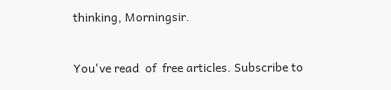thinking, Morningsir.

You've read  of  free articles. Subscribe to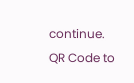continue.
QR Code to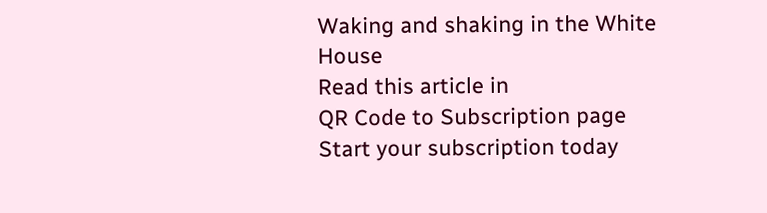Waking and shaking in the White House
Read this article in
QR Code to Subscription page
Start your subscription today